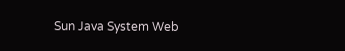Sun Java System Web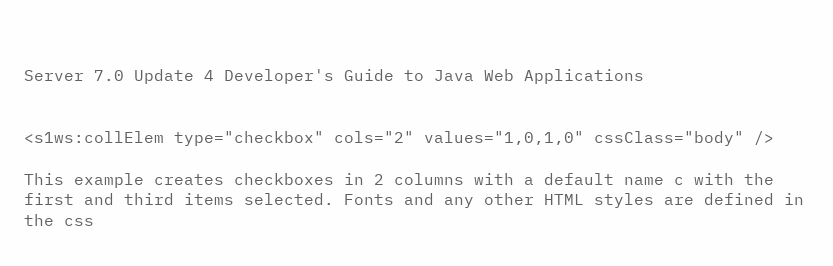Server 7.0 Update 4 Developer's Guide to Java Web Applications


<s1ws:collElem type="checkbox" cols="2" values="1,0,1,0" cssClass="body" />

This example creates checkboxes in 2 columns with a default name c with the first and third items selected. Fonts and any other HTML styles are defined in the css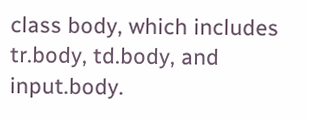class body, which includes tr.body, td.body, and input.body.